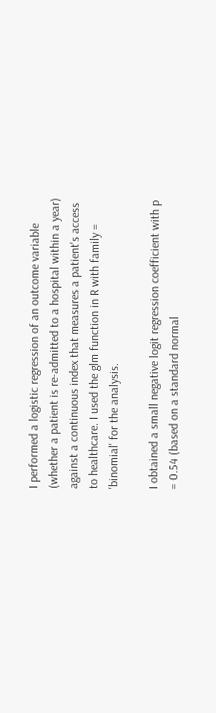I performed a logistic regression of an outcome variable (whether a patient is re-admitted to a hospital within a year) against a continuous index that measures a patient's access to healthcare. I used the glm function in R with family = 'binomial' for the analysis.

I obtained a small negative logit regression coefficient with p = 0.54 (based on a standard normal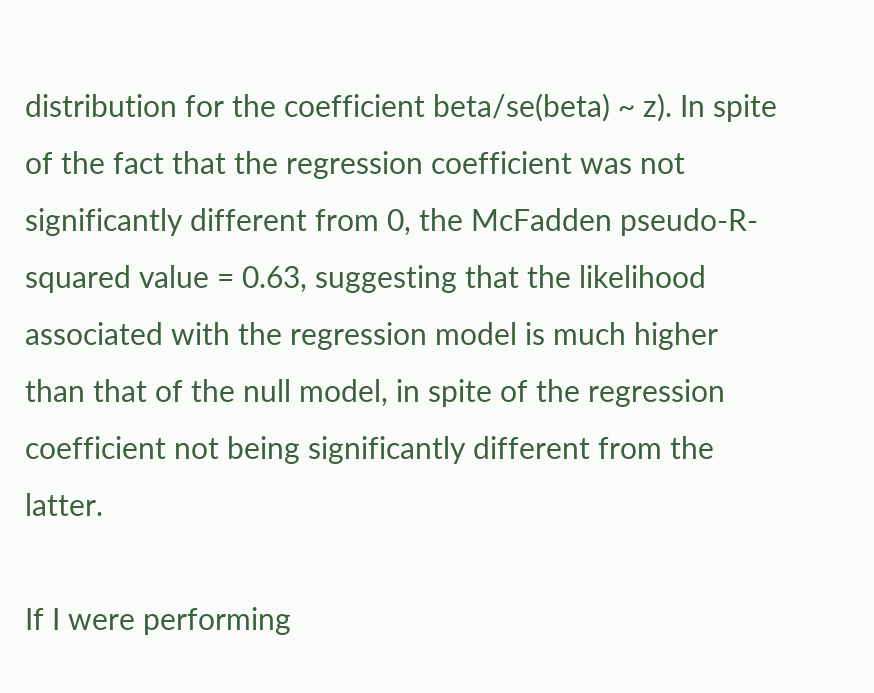distribution for the coefficient beta/se(beta) ~ z). In spite of the fact that the regression coefficient was not significantly different from 0, the McFadden pseudo-R-squared value = 0.63, suggesting that the likelihood associated with the regression model is much higher than that of the null model, in spite of the regression coefficient not being significantly different from the latter.

If I were performing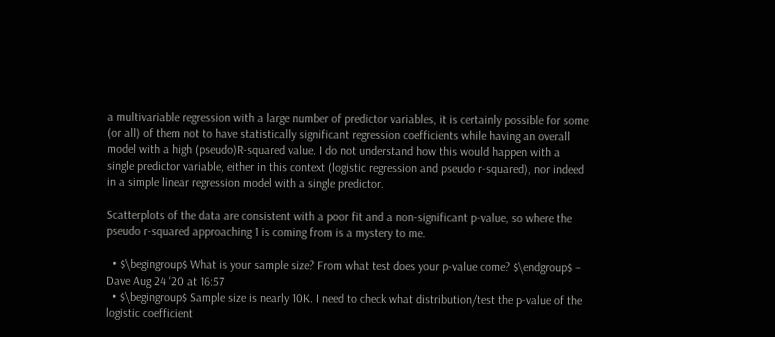a multivariable regression with a large number of predictor variables, it is certainly possible for some (or all) of them not to have statistically significant regression coefficients while having an overall model with a high (pseudo)R-squared value. I do not understand how this would happen with a single predictor variable, either in this context (logistic regression and pseudo r-squared), nor indeed in a simple linear regression model with a single predictor.

Scatterplots of the data are consistent with a poor fit and a non-significant p-value, so where the pseudo r-squared approaching 1 is coming from is a mystery to me.

  • $\begingroup$ What is your sample size? From what test does your p-value come? $\endgroup$ – Dave Aug 24 '20 at 16:57
  • $\begingroup$ Sample size is nearly 10K. I need to check what distribution/test the p-value of the logistic coefficient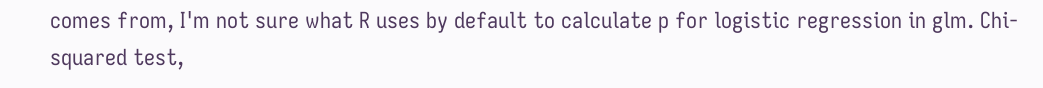comes from, I'm not sure what R uses by default to calculate p for logistic regression in glm. Chi-squared test,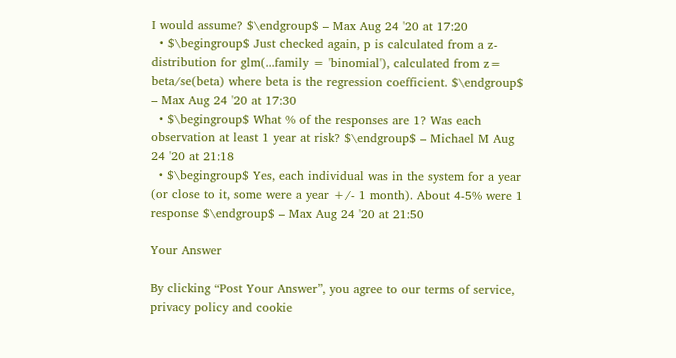I would assume? $\endgroup$ – Max Aug 24 '20 at 17:20
  • $\begingroup$ Just checked again, p is calculated from a z-distribution for glm(...family = 'binomial'), calculated from z= beta/se(beta) where beta is the regression coefficient. $\endgroup$ – Max Aug 24 '20 at 17:30
  • $\begingroup$ What % of the responses are 1? Was each observation at least 1 year at risk? $\endgroup$ – Michael M Aug 24 '20 at 21:18
  • $\begingroup$ Yes, each individual was in the system for a year (or close to it, some were a year +/- 1 month). About 4-5% were 1 response $\endgroup$ – Max Aug 24 '20 at 21:50

Your Answer

By clicking “Post Your Answer”, you agree to our terms of service, privacy policy and cookie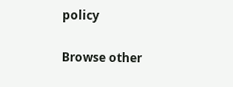policy

Browse other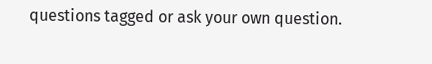questions tagged or ask your own question.